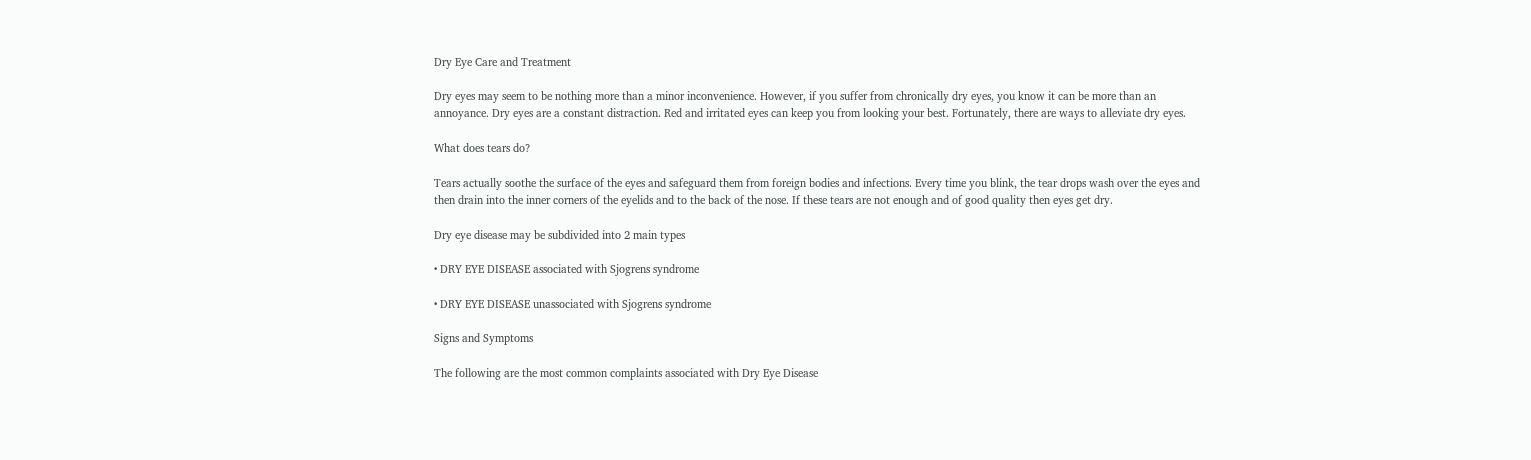Dry Eye Care and Treatment

Dry eyes may seem to be nothing more than a minor inconvenience. However, if you suffer from chronically dry eyes, you know it can be more than an annoyance. Dry eyes are a constant distraction. Red and irritated eyes can keep you from looking your best. Fortunately, there are ways to alleviate dry eyes.

What does tears do?

Tears actually soothe the surface of the eyes and safeguard them from foreign bodies and infections. Every time you blink, the tear drops wash over the eyes and then drain into the inner corners of the eyelids and to the back of the nose. If these tears are not enough and of good quality then eyes get dry.

Dry eye disease may be subdivided into 2 main types

• DRY EYE DISEASE associated with Sjogrens syndrome

• DRY EYE DISEASE unassociated with Sjogrens syndrome

Signs and Symptoms

The following are the most common complaints associated with Dry Eye Disease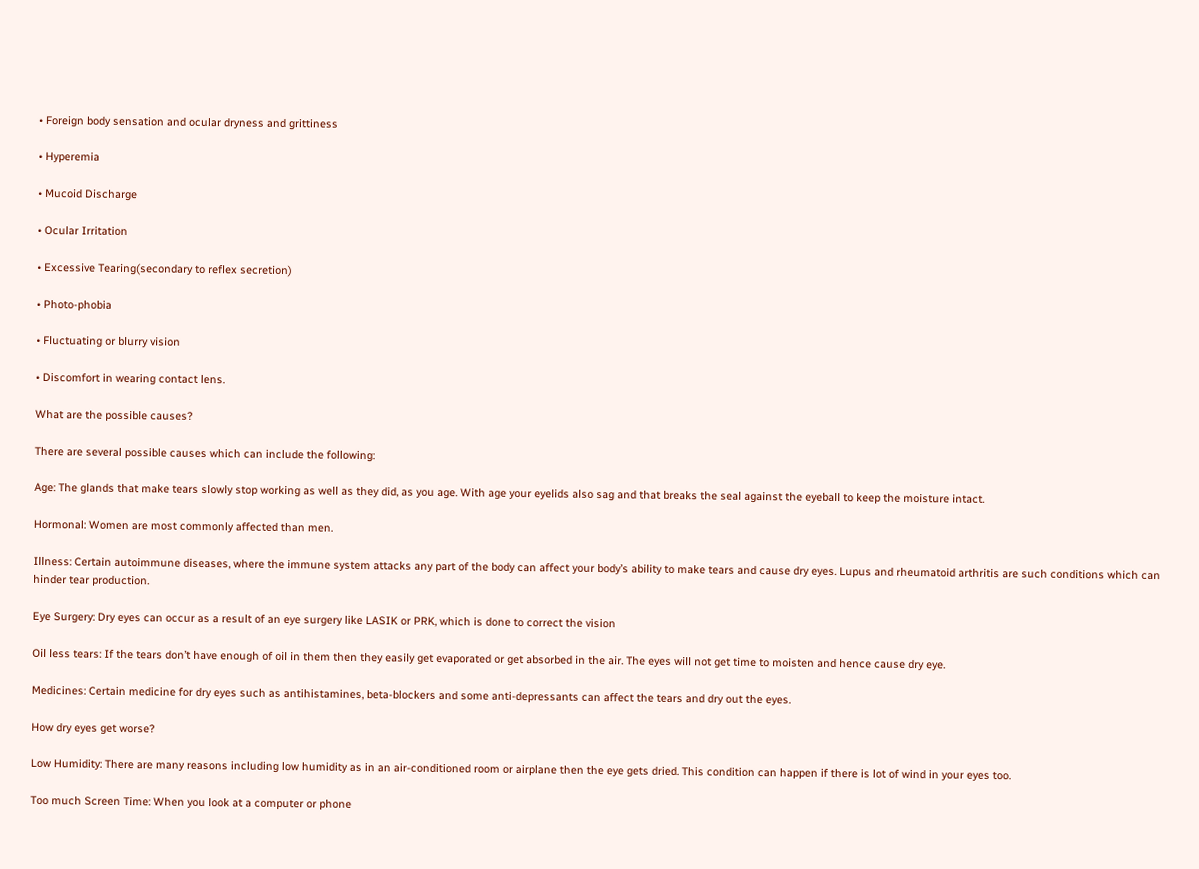• Foreign body sensation and ocular dryness and grittiness

• Hyperemia

• Mucoid Discharge

• Ocular Irritation

• Excessive Tearing(secondary to reflex secretion)

• Photo-phobia

• Fluctuating or blurry vision

• Discomfort in wearing contact lens.

What are the possible causes?

There are several possible causes which can include the following:

Age: The glands that make tears slowly stop working as well as they did, as you age. With age your eyelids also sag and that breaks the seal against the eyeball to keep the moisture intact.

Hormonal: Women are most commonly affected than men.

Illness: Certain autoimmune diseases, where the immune system attacks any part of the body can affect your body’s ability to make tears and cause dry eyes. Lupus and rheumatoid arthritis are such conditions which can hinder tear production.

Eye Surgery: Dry eyes can occur as a result of an eye surgery like LASIK or PRK, which is done to correct the vision

Oil less tears: If the tears don’t have enough of oil in them then they easily get evaporated or get absorbed in the air. The eyes will not get time to moisten and hence cause dry eye.

Medicines: Certain medicine for dry eyes such as antihistamines, beta-blockers and some anti-depressants can affect the tears and dry out the eyes.

How dry eyes get worse?

Low Humidity: There are many reasons including low humidity as in an air-conditioned room or airplane then the eye gets dried. This condition can happen if there is lot of wind in your eyes too.

Too much Screen Time: When you look at a computer or phone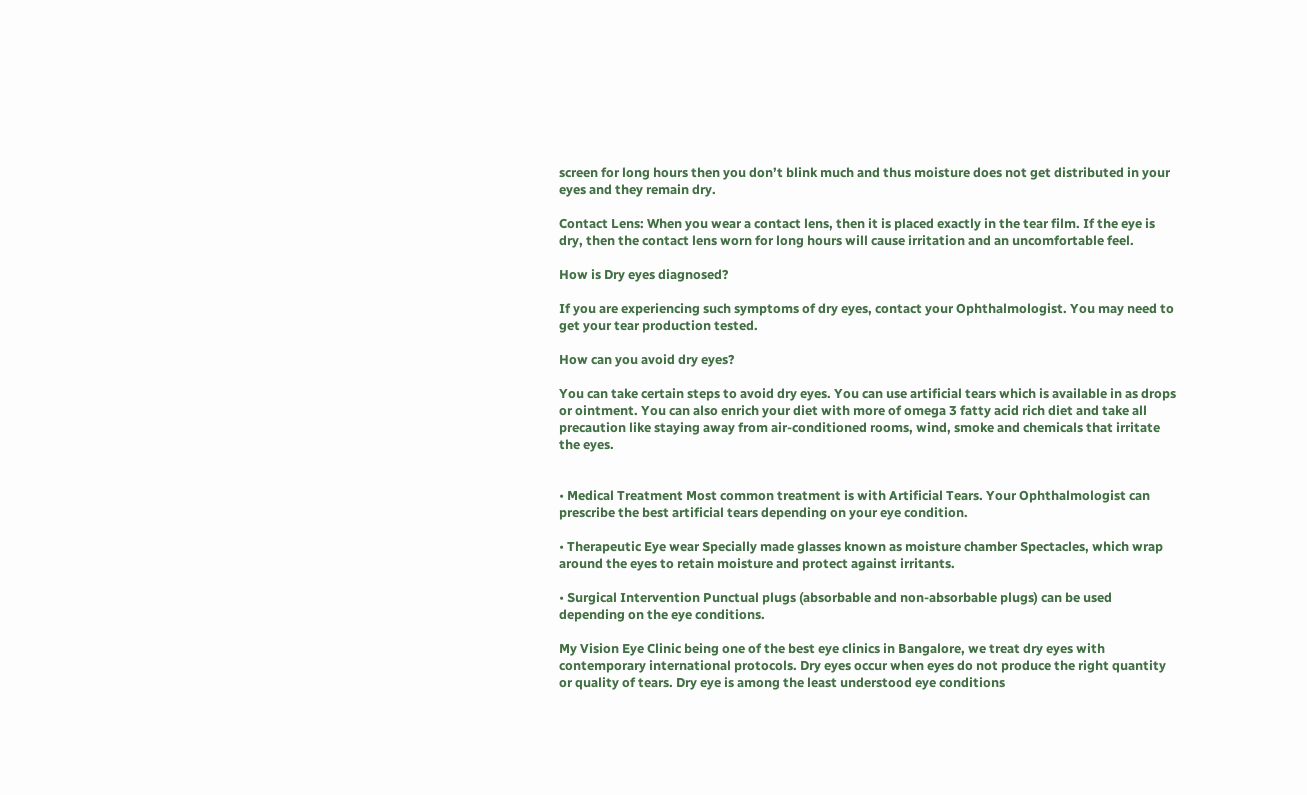screen for long hours then you don’t blink much and thus moisture does not get distributed in your eyes and they remain dry.

Contact Lens: When you wear a contact lens, then it is placed exactly in the tear film. If the eye is dry, then the contact lens worn for long hours will cause irritation and an uncomfortable feel.

How is Dry eyes diagnosed?

If you are experiencing such symptoms of dry eyes, contact your Ophthalmologist. You may need to get your tear production tested.

How can you avoid dry eyes?

You can take certain steps to avoid dry eyes. You can use artificial tears which is available in as drops or ointment. You can also enrich your diet with more of omega 3 fatty acid rich diet and take all precaution like staying away from air-conditioned rooms, wind, smoke and chemicals that irritate the eyes.


• Medical Treatment Most common treatment is with Artificial Tears. Your Ophthalmologist can prescribe the best artificial tears depending on your eye condition.

• Therapeutic Eye wear Specially made glasses known as moisture chamber Spectacles, which wrap around the eyes to retain moisture and protect against irritants.

• Surgical Intervention Punctual plugs (absorbable and non-absorbable plugs) can be used depending on the eye conditions.

My Vision Eye Clinic being one of the best eye clinics in Bangalore, we treat dry eyes with contemporary international protocols. Dry eyes occur when eyes do not produce the right quantity or quality of tears. Dry eye is among the least understood eye conditions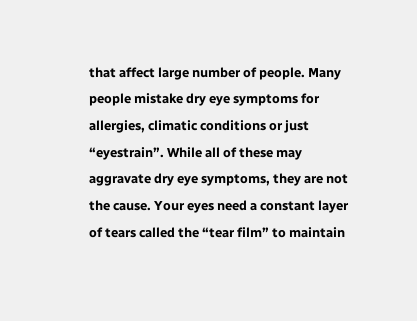that affect large number of people. Many people mistake dry eye symptoms for allergies, climatic conditions or just “eyestrain”. While all of these may aggravate dry eye symptoms, they are not the cause. Your eyes need a constant layer of tears called the “tear film” to maintain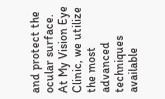and protect the ocular surface. At My Vision Eye Clinic, we utilize the most advanced techniques available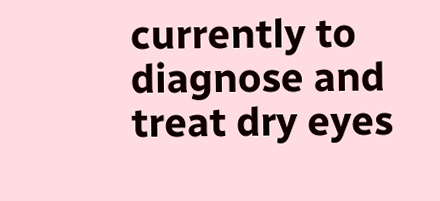currently to diagnose and treat dry eyes